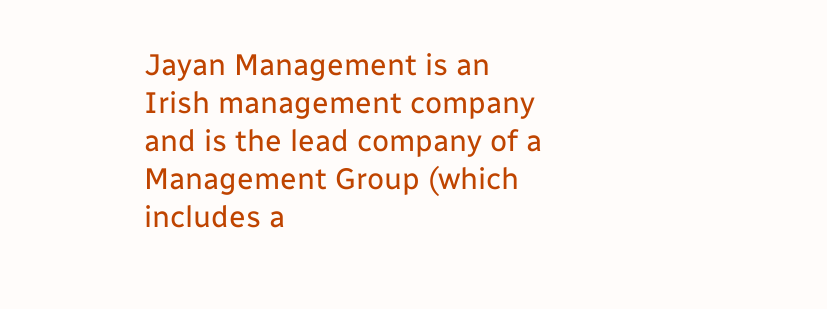Jayan Management is an Irish management company and is the lead company of a Management Group (which includes a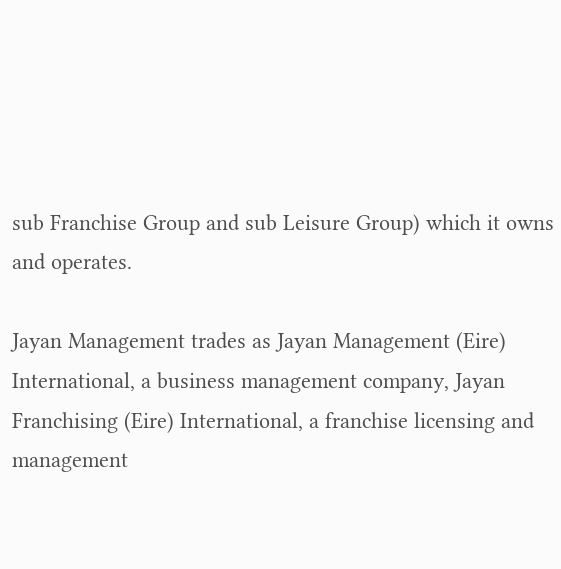sub Franchise Group and sub Leisure Group) which it owns and operates.

Jayan Management trades as Jayan Management (Eire) International, a business management company, Jayan Franchising (Eire) International, a franchise licensing and management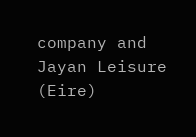company and Jayan Leisure (Eire)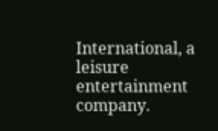International, a leisure entertainment company.